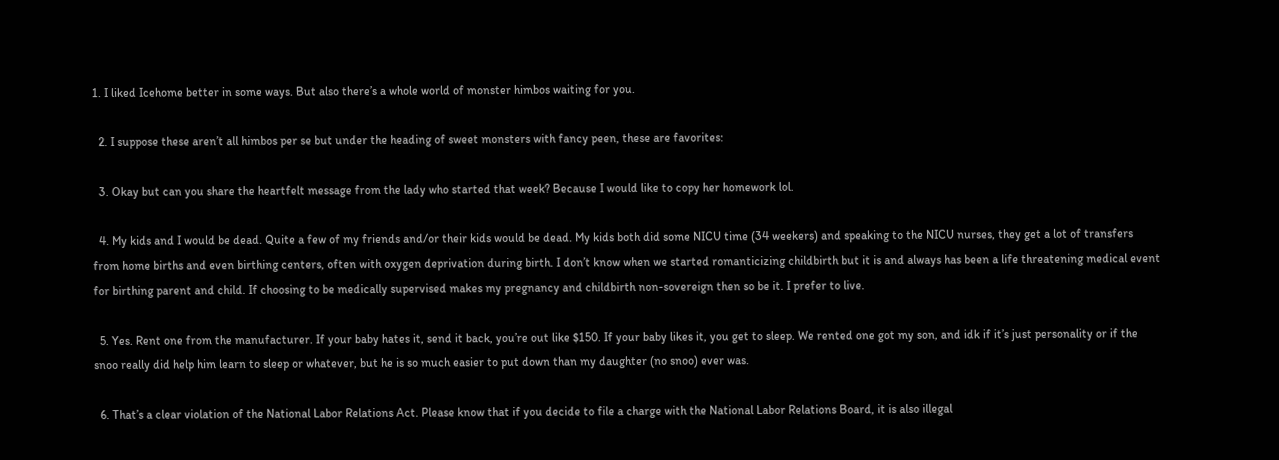1. I liked Icehome better in some ways. But also there’s a whole world of monster himbos waiting for you.

  2. I suppose these aren’t all himbos per se but under the heading of sweet monsters with fancy peen, these are favorites:

  3. Okay but can you share the heartfelt message from the lady who started that week? Because I would like to copy her homework lol.

  4. My kids and I would be dead. Quite a few of my friends and/or their kids would be dead. My kids both did some NICU time (34 weekers) and speaking to the NICU nurses, they get a lot of transfers from home births and even birthing centers, often with oxygen deprivation during birth. I don’t know when we started romanticizing childbirth but it is and always has been a life threatening medical event for birthing parent and child. If choosing to be medically supervised makes my pregnancy and childbirth non-sovereign then so be it. I prefer to live.

  5. Yes. Rent one from the manufacturer. If your baby hates it, send it back, you’re out like $150. If your baby likes it, you get to sleep. We rented one got my son, and idk if it’s just personality or if the snoo really did help him learn to sleep or whatever, but he is so much easier to put down than my daughter (no snoo) ever was.

  6. That’s a clear violation of the National Labor Relations Act. Please know that if you decide to file a charge with the National Labor Relations Board, it is also illegal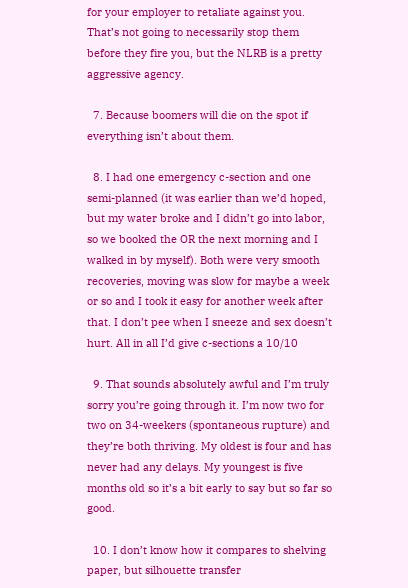for your employer to retaliate against you. That’s not going to necessarily stop them before they fire you, but the NLRB is a pretty aggressive agency.

  7. Because boomers will die on the spot if everything isn’t about them.

  8. I had one emergency c-section and one semi-planned (it was earlier than we’d hoped, but my water broke and I didn’t go into labor, so we booked the OR the next morning and I walked in by myself). Both were very smooth recoveries, moving was slow for maybe a week or so and I took it easy for another week after that. I don’t pee when I sneeze and sex doesn’t hurt. All in all I’d give c-sections a 10/10

  9. That sounds absolutely awful and I’m truly sorry you’re going through it. I’m now two for two on 34-weekers (spontaneous rupture) and they’re both thriving. My oldest is four and has never had any delays. My youngest is five months old so it’s a bit early to say but so far so good.

  10. I don’t know how it compares to shelving paper, but silhouette transfer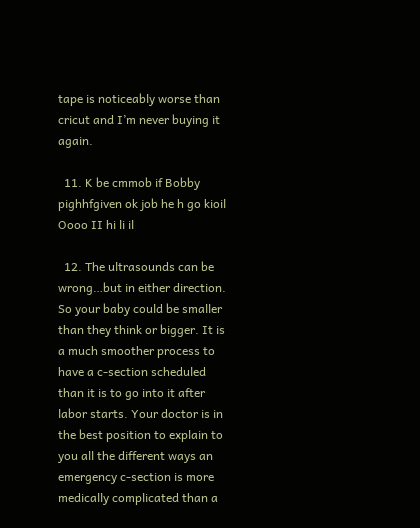tape is noticeably worse than cricut and I’m never buying it again.

  11. K be cmmob if Bobby pighhfgiven ok job he h go kioil Oooo II hi li il

  12. The ultrasounds can be wrong…but in either direction. So your baby could be smaller than they think or bigger. It is a much smoother process to have a c-section scheduled than it is to go into it after labor starts. Your doctor is in the best position to explain to you all the different ways an emergency c-section is more medically complicated than a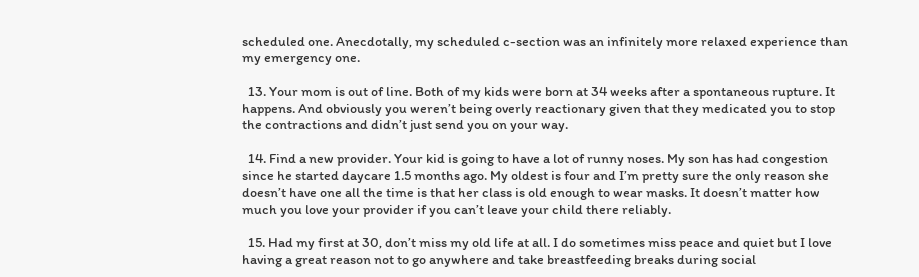scheduled one. Anecdotally, my scheduled c-section was an infinitely more relaxed experience than my emergency one.

  13. Your mom is out of line. Both of my kids were born at 34 weeks after a spontaneous rupture. It happens. And obviously you weren’t being overly reactionary given that they medicated you to stop the contractions and didn’t just send you on your way.

  14. Find a new provider. Your kid is going to have a lot of runny noses. My son has had congestion since he started daycare 1.5 months ago. My oldest is four and I’m pretty sure the only reason she doesn’t have one all the time is that her class is old enough to wear masks. It doesn’t matter how much you love your provider if you can’t leave your child there reliably.

  15. Had my first at 30, don’t miss my old life at all. I do sometimes miss peace and quiet but I love having a great reason not to go anywhere and take breastfeeding breaks during social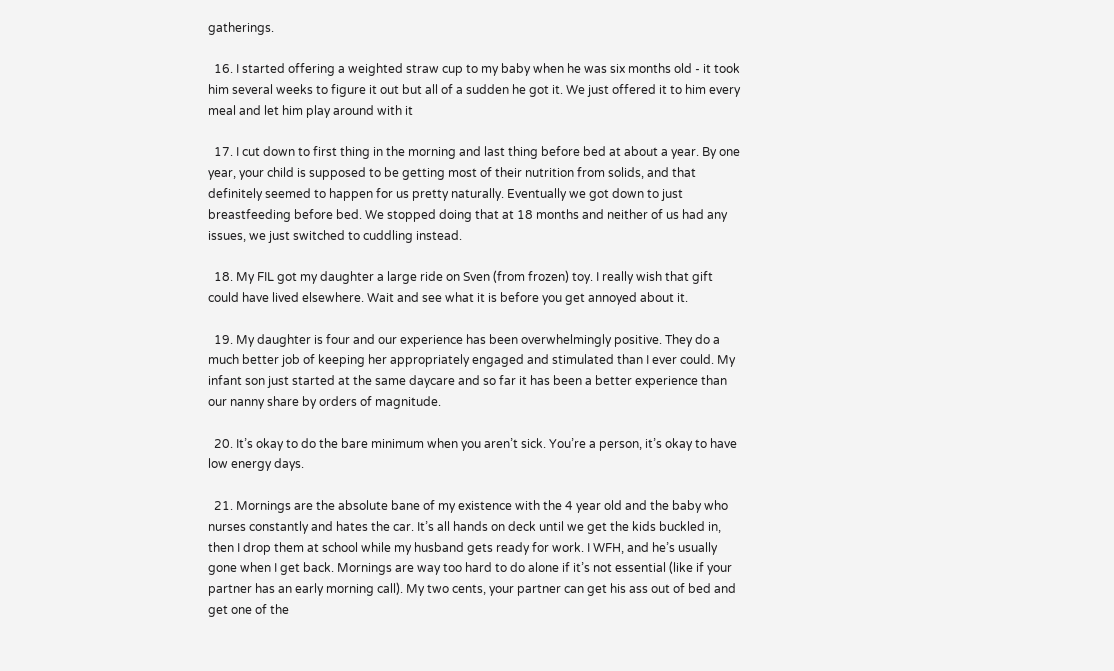gatherings.

  16. I started offering a weighted straw cup to my baby when he was six months old - it took him several weeks to figure it out but all of a sudden he got it. We just offered it to him every meal and let him play around with it

  17. I cut down to first thing in the morning and last thing before bed at about a year. By one year, your child is supposed to be getting most of their nutrition from solids, and that definitely seemed to happen for us pretty naturally. Eventually we got down to just breastfeeding before bed. We stopped doing that at 18 months and neither of us had any issues, we just switched to cuddling instead.

  18. My FIL got my daughter a large ride on Sven (from frozen) toy. I really wish that gift could have lived elsewhere. Wait and see what it is before you get annoyed about it.

  19. My daughter is four and our experience has been overwhelmingly positive. They do a much better job of keeping her appropriately engaged and stimulated than I ever could. My infant son just started at the same daycare and so far it has been a better experience than our nanny share by orders of magnitude.

  20. It’s okay to do the bare minimum when you aren’t sick. You’re a person, it’s okay to have low energy days.

  21. Mornings are the absolute bane of my existence with the 4 year old and the baby who nurses constantly and hates the car. It’s all hands on deck until we get the kids buckled in, then I drop them at school while my husband gets ready for work. I WFH, and he’s usually gone when I get back. Mornings are way too hard to do alone if it’s not essential (like if your partner has an early morning call). My two cents, your partner can get his ass out of bed and get one of the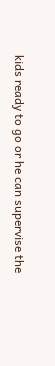kids ready to go or he can supervise the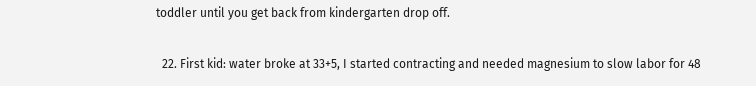toddler until you get back from kindergarten drop off.

  22. First kid: water broke at 33+5, I started contracting and needed magnesium to slow labor for 48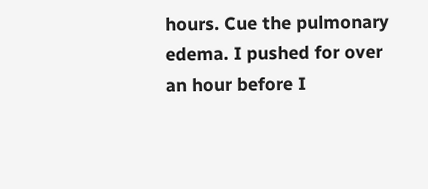hours. Cue the pulmonary edema. I pushed for over an hour before I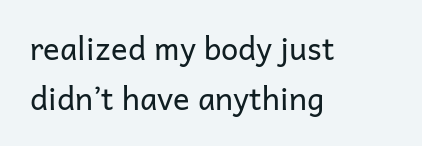realized my body just didn’t have anything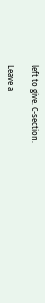left to give. C-section.

Leave a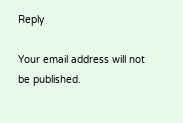Reply

Your email address will not be published.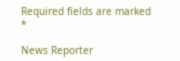Required fields are marked *

News Reporter